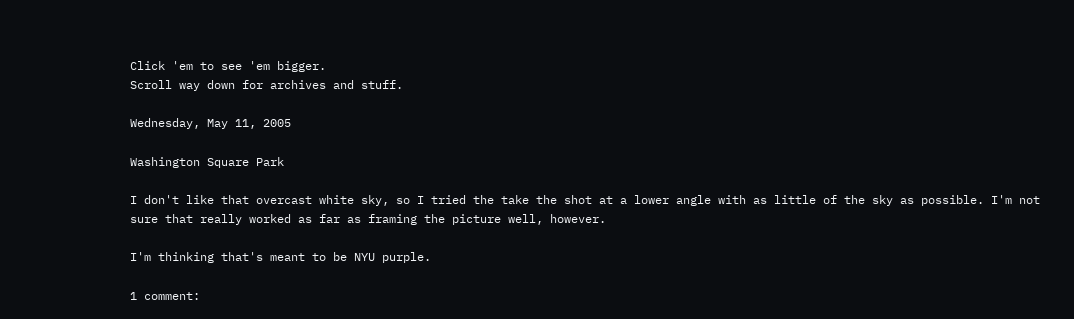Click 'em to see 'em bigger.
Scroll way down for archives and stuff.

Wednesday, May 11, 2005

Washington Square Park

I don't like that overcast white sky, so I tried the take the shot at a lower angle with as little of the sky as possible. I'm not sure that really worked as far as framing the picture well, however.

I'm thinking that's meant to be NYU purple.

1 comment: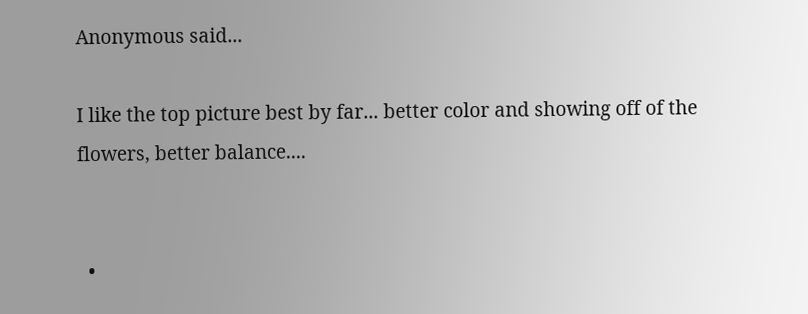Anonymous said...

I like the top picture best by far... better color and showing off of the flowers, better balance....


  •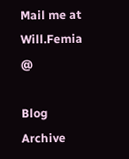Mail me at Will.Femia @

Blog Archive